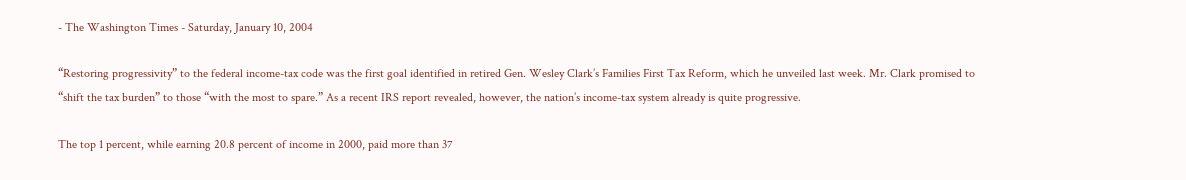- The Washington Times - Saturday, January 10, 2004

“Restoring progressivity” to the federal income-tax code was the first goal identified in retired Gen. Wesley Clark’s Families First Tax Reform, which he unveiled last week. Mr. Clark promised to “shift the tax burden” to those “with the most to spare.” As a recent IRS report revealed, however, the nation’s income-tax system already is quite progressive.

The top 1 percent, while earning 20.8 percent of income in 2000, paid more than 37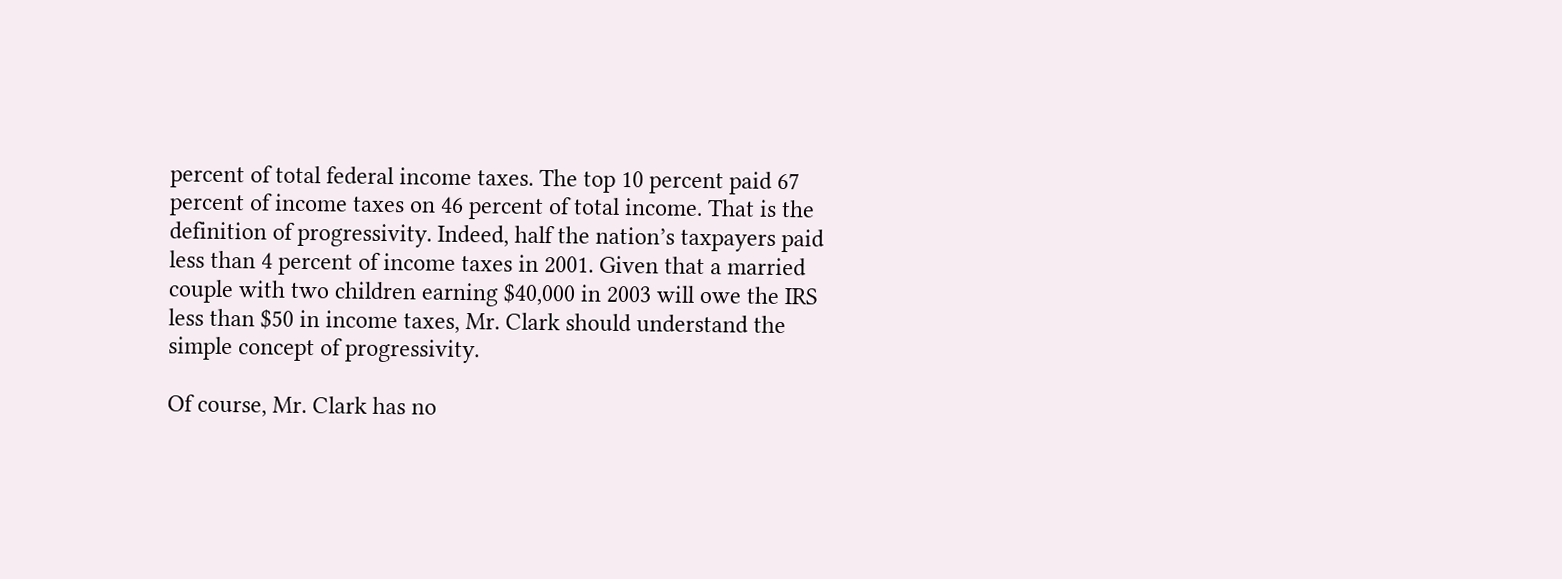percent of total federal income taxes. The top 10 percent paid 67 percent of income taxes on 46 percent of total income. That is the definition of progressivity. Indeed, half the nation’s taxpayers paid less than 4 percent of income taxes in 2001. Given that a married couple with two children earning $40,000 in 2003 will owe the IRS less than $50 in income taxes, Mr. Clark should understand the simple concept of progressivity.

Of course, Mr. Clark has no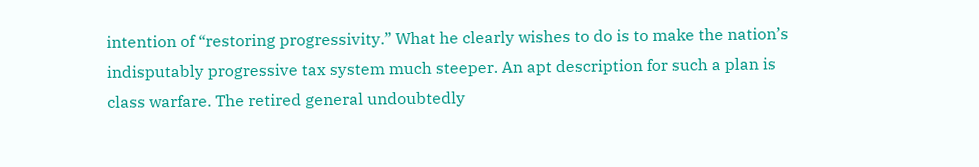intention of “restoring progressivity.” What he clearly wishes to do is to make the nation’s indisputably progressive tax system much steeper. An apt description for such a plan is class warfare. The retired general undoubtedly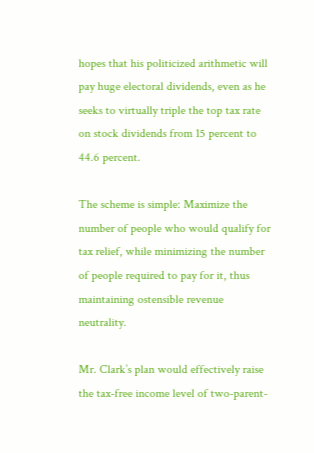hopes that his politicized arithmetic will pay huge electoral dividends, even as he seeks to virtually triple the top tax rate on stock dividends from 15 percent to 44.6 percent.

The scheme is simple: Maximize the number of people who would qualify for tax relief, while minimizing the number of people required to pay for it, thus maintaining ostensible revenue neutrality.

Mr. Clark’s plan would effectively raise the tax-free income level of two-parent-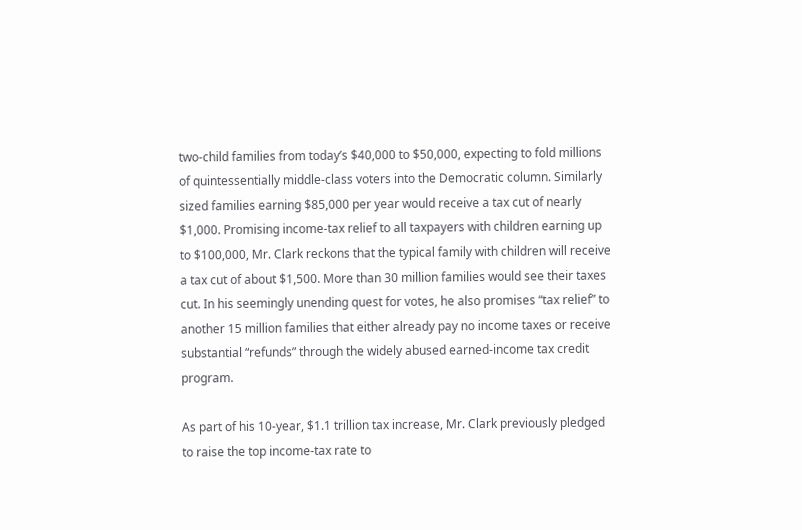two-child families from today’s $40,000 to $50,000, expecting to fold millions of quintessentially middle-class voters into the Democratic column. Similarly sized families earning $85,000 per year would receive a tax cut of nearly $1,000. Promising income-tax relief to all taxpayers with children earning up to $100,000, Mr. Clark reckons that the typical family with children will receive a tax cut of about $1,500. More than 30 million families would see their taxes cut. In his seemingly unending quest for votes, he also promises “tax relief” to another 15 million families that either already pay no income taxes or receive substantial “refunds” through the widely abused earned-income tax credit program.

As part of his 10-year, $1.1 trillion tax increase, Mr. Clark previously pledged to raise the top income-tax rate to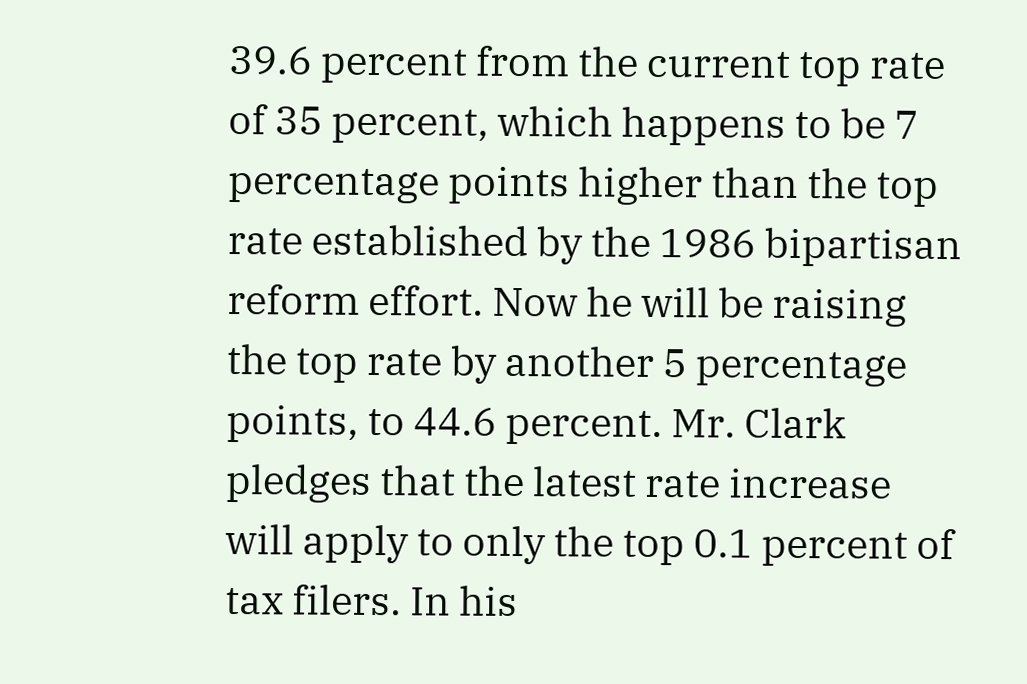39.6 percent from the current top rate of 35 percent, which happens to be 7 percentage points higher than the top rate established by the 1986 bipartisan reform effort. Now he will be raising the top rate by another 5 percentage points, to 44.6 percent. Mr. Clark pledges that the latest rate increase will apply to only the top 0.1 percent of tax filers. In his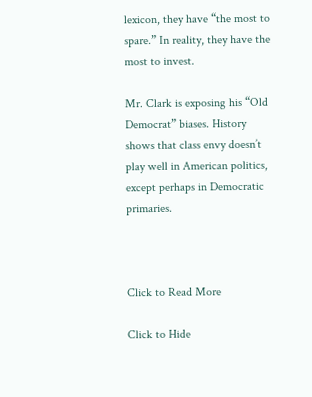lexicon, they have “the most to spare.” In reality, they have the most to invest.

Mr. Clark is exposing his “Old Democrat” biases. History shows that class envy doesn’t play well in American politics, except perhaps in Democratic primaries.



Click to Read More

Click to Hide